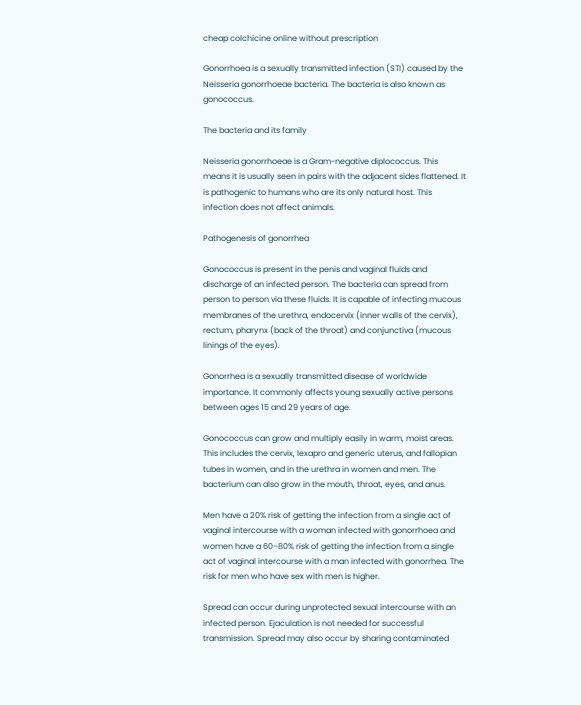cheap colchicine online without prescription

Gonorrhoea is a sexually transmitted infection (STI) caused by the Neisseria gonorrhoeae bacteria. The bacteria is also known as gonococcus.

The bacteria and its family

Neisseria gonorrhoeae is a Gram-negative diplococcus. This means it is usually seen in pairs with the adjacent sides flattened. It is pathogenic to humans who are its only natural host. This infection does not affect animals.

Pathogenesis of gonorrhea

Gonococcus is present in the penis and vaginal fluids and discharge of an infected person. The bacteria can spread from person to person via these fluids. It is capable of infecting mucous membranes of the urethra, endocervix (inner walls of the cervix), rectum, pharynx (back of the throat) and conjunctiva (mucous linings of the eyes).

Gonorrhea is a sexually transmitted disease of worldwide importance. It commonly affects young sexually active persons between ages 15 and 29 years of age.

Gonococcus can grow and multiply easily in warm, moist areas. This includes the cervix, lexapro and generic uterus, and fallopian tubes in women, and in the urethra in women and men. The bacterium can also grow in the mouth, throat, eyes, and anus.

Men have a 20% risk of getting the infection from a single act of vaginal intercourse with a woman infected with gonorrhoea and women have a 60–80% risk of getting the infection from a single act of vaginal intercourse with a man infected with gonorrhea. The risk for men who have sex with men is higher.

Spread can occur during unprotected sexual intercourse with an infected person. Ejaculation is not needed for successful transmission. Spread may also occur by sharing contaminated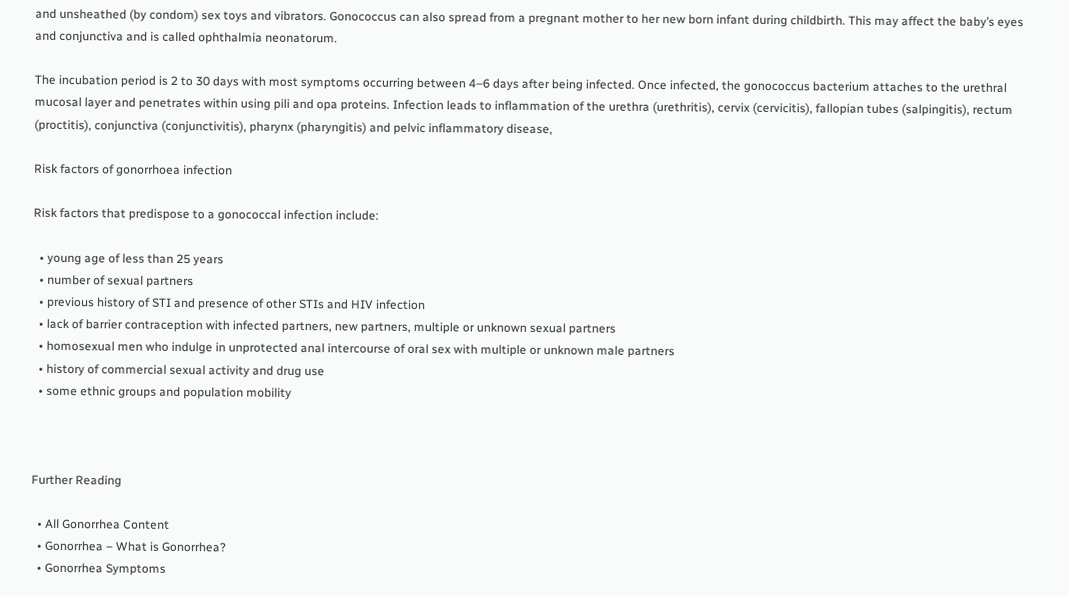and unsheathed (by condom) sex toys and vibrators. Gonococcus can also spread from a pregnant mother to her new born infant during childbirth. This may affect the baby’s eyes and conjunctiva and is called ophthalmia neonatorum.

The incubation period is 2 to 30 days with most symptoms occurring between 4–6 days after being infected. Once infected, the gonococcus bacterium attaches to the urethral mucosal layer and penetrates within using pili and opa proteins. Infection leads to inflammation of the urethra (urethritis), cervix (cervicitis), fallopian tubes (salpingitis), rectum (proctitis), conjunctiva (conjunctivitis), pharynx (pharyngitis) and pelvic inflammatory disease,

Risk factors of gonorrhoea infection

Risk factors that predispose to a gonococcal infection include:

  • young age of less than 25 years
  • number of sexual partners
  • previous history of STI and presence of other STIs and HIV infection
  • lack of barrier contraception with infected partners, new partners, multiple or unknown sexual partners
  • homosexual men who indulge in unprotected anal intercourse of oral sex with multiple or unknown male partners
  • history of commercial sexual activity and drug use
  • some ethnic groups and population mobility



Further Reading

  • All Gonorrhea Content
  • Gonorrhea – What is Gonorrhea?
  • Gonorrhea Symptoms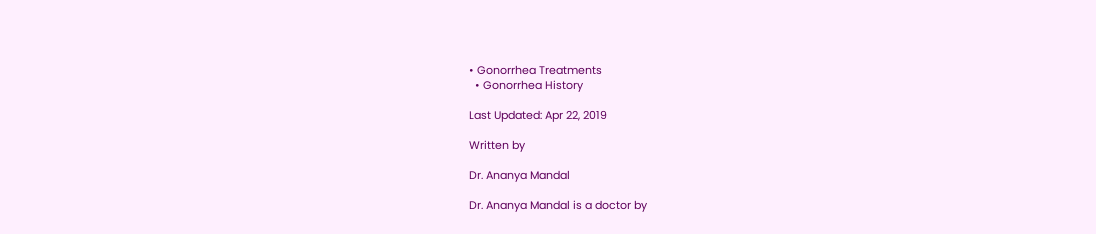• Gonorrhea Treatments
  • Gonorrhea History

Last Updated: Apr 22, 2019

Written by

Dr. Ananya Mandal

Dr. Ananya Mandal is a doctor by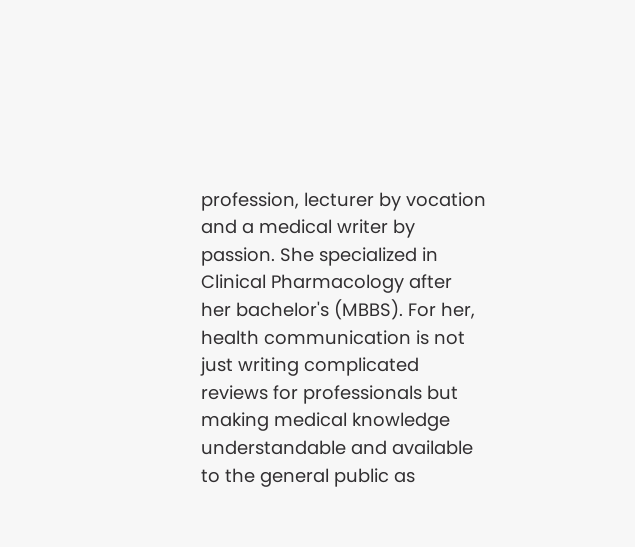profession, lecturer by vocation and a medical writer by passion. She specialized in Clinical Pharmacology after her bachelor's (MBBS). For her, health communication is not just writing complicated reviews for professionals but making medical knowledge understandable and available to the general public as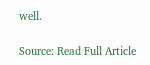well.

Source: Read Full Article